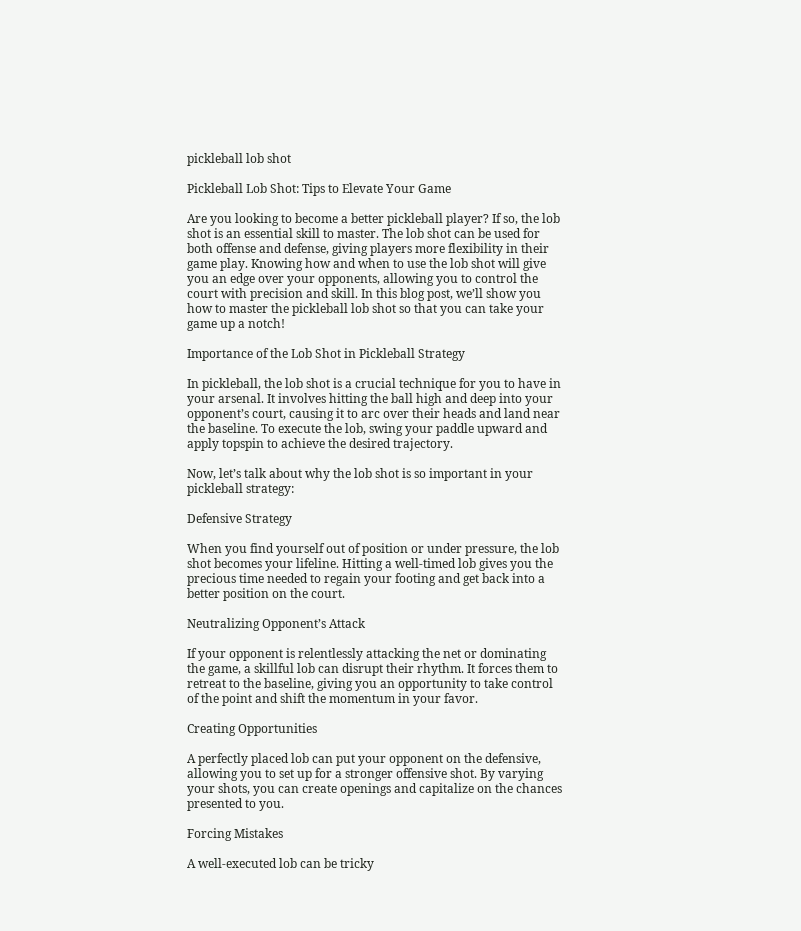pickleball lob shot

Pickleball Lob Shot: Tips to Elevate Your Game

Are you looking to become a better pickleball player? If so, the lob shot is an essential skill to master. The lob shot can be used for both offense and defense, giving players more flexibility in their game play. Knowing how and when to use the lob shot will give you an edge over your opponents, allowing you to control the court with precision and skill. In this blog post, we’ll show you how to master the pickleball lob shot so that you can take your game up a notch!

Importance of the Lob Shot in Pickleball Strategy

In pickleball, the lob shot is a crucial technique for you to have in your arsenal. It involves hitting the ball high and deep into your opponent’s court, causing it to arc over their heads and land near the baseline. To execute the lob, swing your paddle upward and apply topspin to achieve the desired trajectory.

Now, let’s talk about why the lob shot is so important in your pickleball strategy:

Defensive Strategy

When you find yourself out of position or under pressure, the lob shot becomes your lifeline. Hitting a well-timed lob gives you the precious time needed to regain your footing and get back into a better position on the court.

Neutralizing Opponent’s Attack

If your opponent is relentlessly attacking the net or dominating the game, a skillful lob can disrupt their rhythm. It forces them to retreat to the baseline, giving you an opportunity to take control of the point and shift the momentum in your favor.

Creating Opportunities

A perfectly placed lob can put your opponent on the defensive, allowing you to set up for a stronger offensive shot. By varying your shots, you can create openings and capitalize on the chances presented to you.

Forcing Mistakes

A well-executed lob can be tricky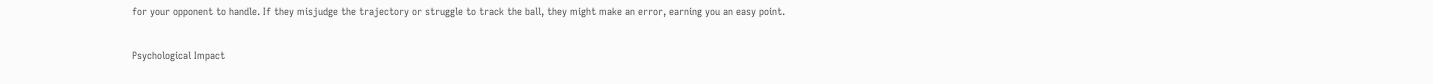for your opponent to handle. If they misjudge the trajectory or struggle to track the ball, they might make an error, earning you an easy point.

Psychological Impact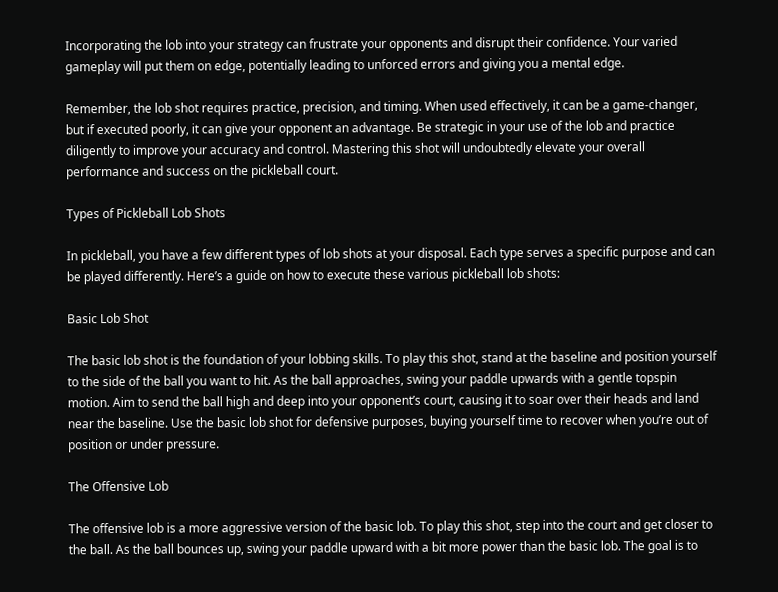Incorporating the lob into your strategy can frustrate your opponents and disrupt their confidence. Your varied gameplay will put them on edge, potentially leading to unforced errors and giving you a mental edge.

Remember, the lob shot requires practice, precision, and timing. When used effectively, it can be a game-changer, but if executed poorly, it can give your opponent an advantage. Be strategic in your use of the lob and practice diligently to improve your accuracy and control. Mastering this shot will undoubtedly elevate your overall performance and success on the pickleball court.

Types of Pickleball Lob Shots

In pickleball, you have a few different types of lob shots at your disposal. Each type serves a specific purpose and can be played differently. Here’s a guide on how to execute these various pickleball lob shots:

Basic Lob Shot

The basic lob shot is the foundation of your lobbing skills. To play this shot, stand at the baseline and position yourself to the side of the ball you want to hit. As the ball approaches, swing your paddle upwards with a gentle topspin motion. Aim to send the ball high and deep into your opponent’s court, causing it to soar over their heads and land near the baseline. Use the basic lob shot for defensive purposes, buying yourself time to recover when you’re out of position or under pressure.

The Offensive Lob

The offensive lob is a more aggressive version of the basic lob. To play this shot, step into the court and get closer to the ball. As the ball bounces up, swing your paddle upward with a bit more power than the basic lob. The goal is to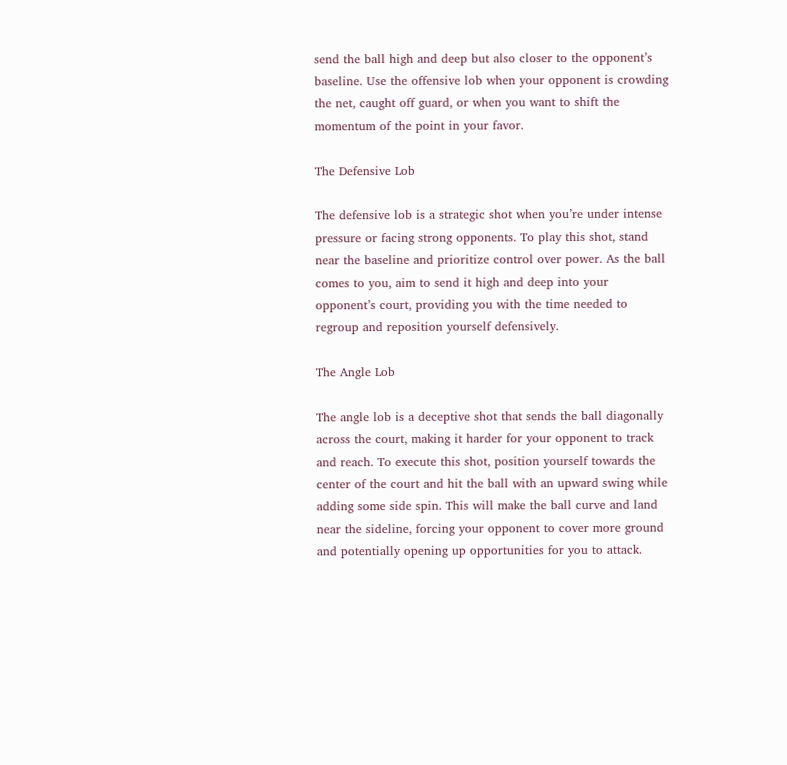send the ball high and deep but also closer to the opponent’s baseline. Use the offensive lob when your opponent is crowding the net, caught off guard, or when you want to shift the momentum of the point in your favor.

The Defensive Lob

The defensive lob is a strategic shot when you’re under intense pressure or facing strong opponents. To play this shot, stand near the baseline and prioritize control over power. As the ball comes to you, aim to send it high and deep into your opponent’s court, providing you with the time needed to regroup and reposition yourself defensively.

The Angle Lob

The angle lob is a deceptive shot that sends the ball diagonally across the court, making it harder for your opponent to track and reach. To execute this shot, position yourself towards the center of the court and hit the ball with an upward swing while adding some side spin. This will make the ball curve and land near the sideline, forcing your opponent to cover more ground and potentially opening up opportunities for you to attack.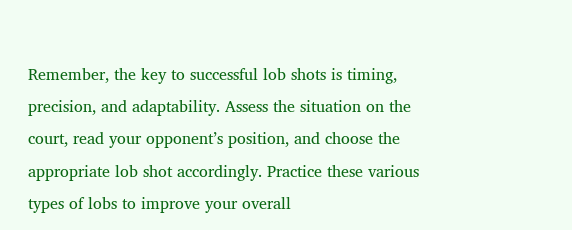Remember, the key to successful lob shots is timing, precision, and adaptability. Assess the situation on the court, read your opponent’s position, and choose the appropriate lob shot accordingly. Practice these various types of lobs to improve your overall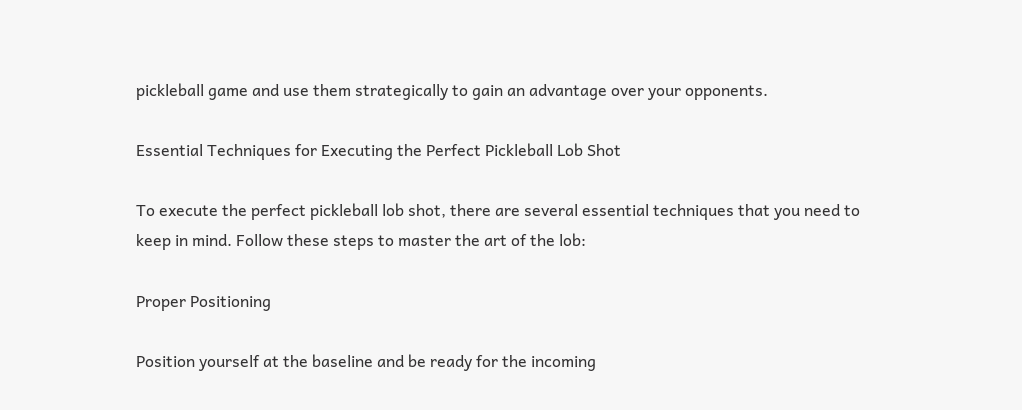pickleball game and use them strategically to gain an advantage over your opponents.

Essential Techniques for Executing the Perfect Pickleball Lob Shot

To execute the perfect pickleball lob shot, there are several essential techniques that you need to keep in mind. Follow these steps to master the art of the lob:

Proper Positioning

Position yourself at the baseline and be ready for the incoming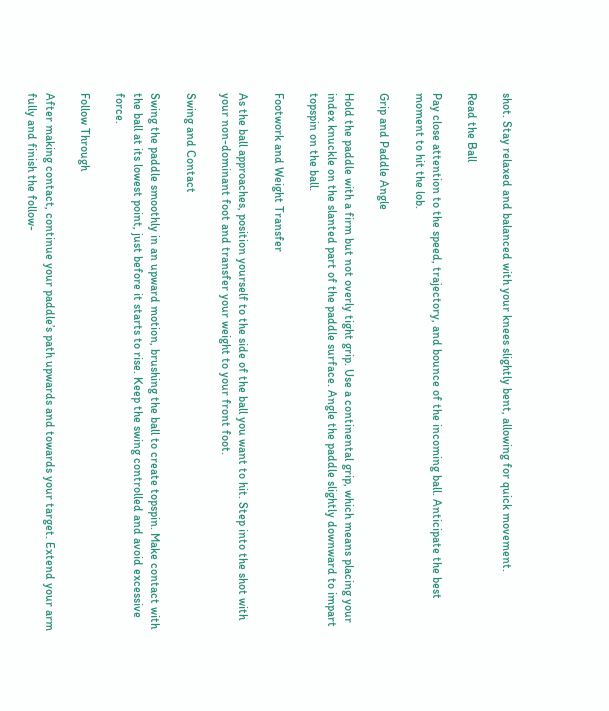shot. Stay relaxed and balanced with your knees slightly bent, allowing for quick movement.

Read the Ball

Pay close attention to the speed, trajectory, and bounce of the incoming ball. Anticipate the best moment to hit the lob.

Grip and Paddle Angle

Hold the paddle with a firm but not overly tight grip. Use a continental grip, which means placing your index knuckle on the slanted part of the paddle surface. Angle the paddle slightly downward to impart topspin on the ball.

Footwork and Weight Transfer

As the ball approaches, position yourself to the side of the ball you want to hit. Step into the shot with your non-dominant foot and transfer your weight to your front foot.

Swing and Contact

Swing the paddle smoothly in an upward motion, brushing the ball to create topspin. Make contact with the ball at its lowest point, just before it starts to rise. Keep the swing controlled and avoid excessive force.

Follow Through

After making contact, continue your paddle’s path upwards and towards your target. Extend your arm fully and finish the follow-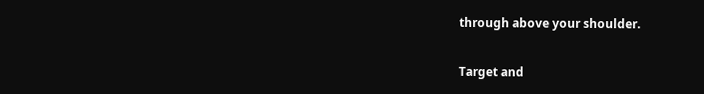through above your shoulder.

Target and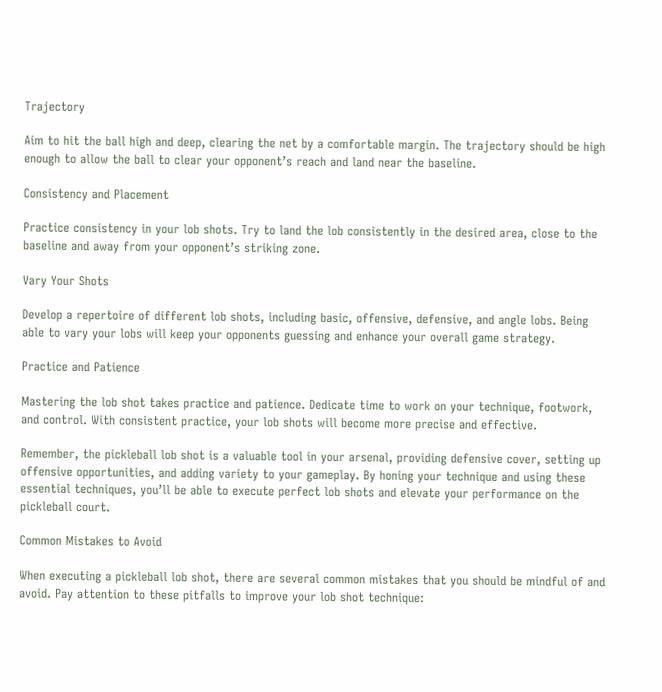Trajectory

Aim to hit the ball high and deep, clearing the net by a comfortable margin. The trajectory should be high enough to allow the ball to clear your opponent’s reach and land near the baseline.

Consistency and Placement

Practice consistency in your lob shots. Try to land the lob consistently in the desired area, close to the baseline and away from your opponent’s striking zone.

Vary Your Shots

Develop a repertoire of different lob shots, including basic, offensive, defensive, and angle lobs. Being able to vary your lobs will keep your opponents guessing and enhance your overall game strategy.

Practice and Patience

Mastering the lob shot takes practice and patience. Dedicate time to work on your technique, footwork, and control. With consistent practice, your lob shots will become more precise and effective.

Remember, the pickleball lob shot is a valuable tool in your arsenal, providing defensive cover, setting up offensive opportunities, and adding variety to your gameplay. By honing your technique and using these essential techniques, you’ll be able to execute perfect lob shots and elevate your performance on the pickleball court.

Common Mistakes to Avoid

When executing a pickleball lob shot, there are several common mistakes that you should be mindful of and avoid. Pay attention to these pitfalls to improve your lob shot technique: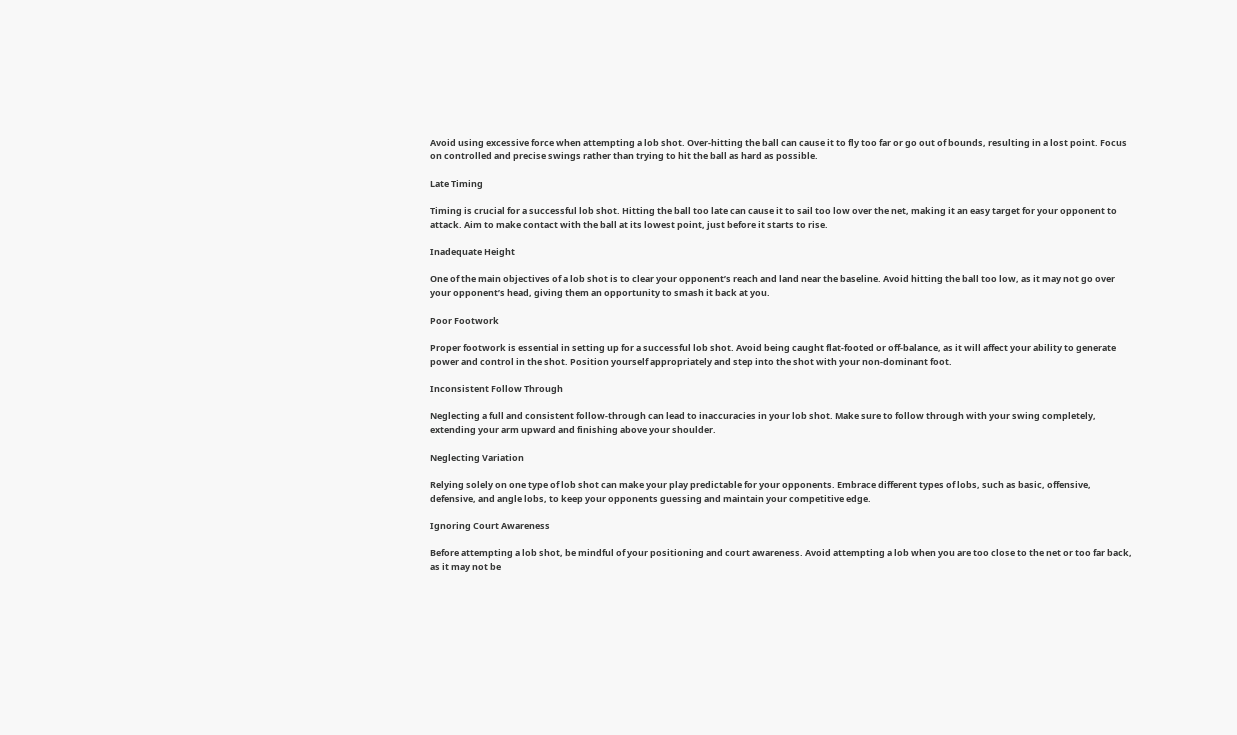Avoid using excessive force when attempting a lob shot. Over-hitting the ball can cause it to fly too far or go out of bounds, resulting in a lost point. Focus on controlled and precise swings rather than trying to hit the ball as hard as possible.

Late Timing

Timing is crucial for a successful lob shot. Hitting the ball too late can cause it to sail too low over the net, making it an easy target for your opponent to attack. Aim to make contact with the ball at its lowest point, just before it starts to rise.

Inadequate Height

One of the main objectives of a lob shot is to clear your opponent’s reach and land near the baseline. Avoid hitting the ball too low, as it may not go over your opponent’s head, giving them an opportunity to smash it back at you.

Poor Footwork

Proper footwork is essential in setting up for a successful lob shot. Avoid being caught flat-footed or off-balance, as it will affect your ability to generate power and control in the shot. Position yourself appropriately and step into the shot with your non-dominant foot.

Inconsistent Follow Through

Neglecting a full and consistent follow-through can lead to inaccuracies in your lob shot. Make sure to follow through with your swing completely, extending your arm upward and finishing above your shoulder.

Neglecting Variation

Relying solely on one type of lob shot can make your play predictable for your opponents. Embrace different types of lobs, such as basic, offensive, defensive, and angle lobs, to keep your opponents guessing and maintain your competitive edge.

Ignoring Court Awareness

Before attempting a lob shot, be mindful of your positioning and court awareness. Avoid attempting a lob when you are too close to the net or too far back, as it may not be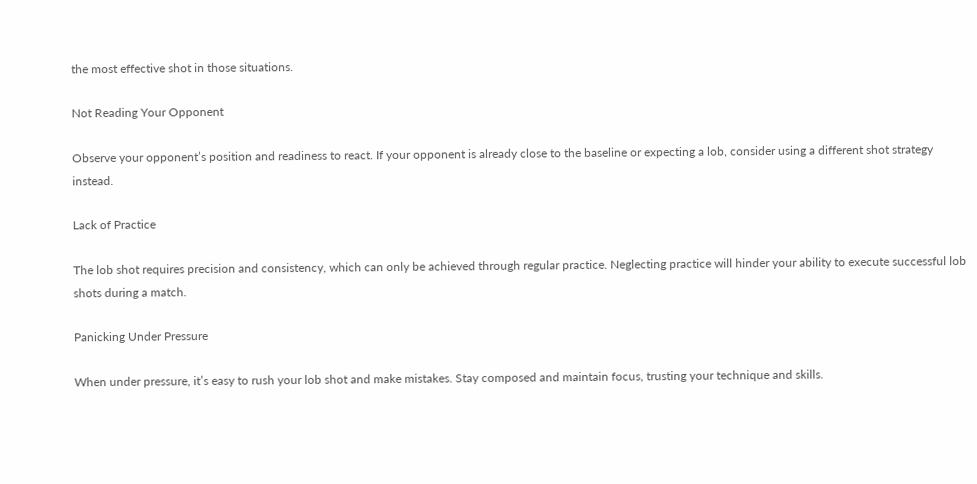the most effective shot in those situations.

Not Reading Your Opponent

Observe your opponent’s position and readiness to react. If your opponent is already close to the baseline or expecting a lob, consider using a different shot strategy instead.

Lack of Practice

The lob shot requires precision and consistency, which can only be achieved through regular practice. Neglecting practice will hinder your ability to execute successful lob shots during a match.

Panicking Under Pressure

When under pressure, it’s easy to rush your lob shot and make mistakes. Stay composed and maintain focus, trusting your technique and skills.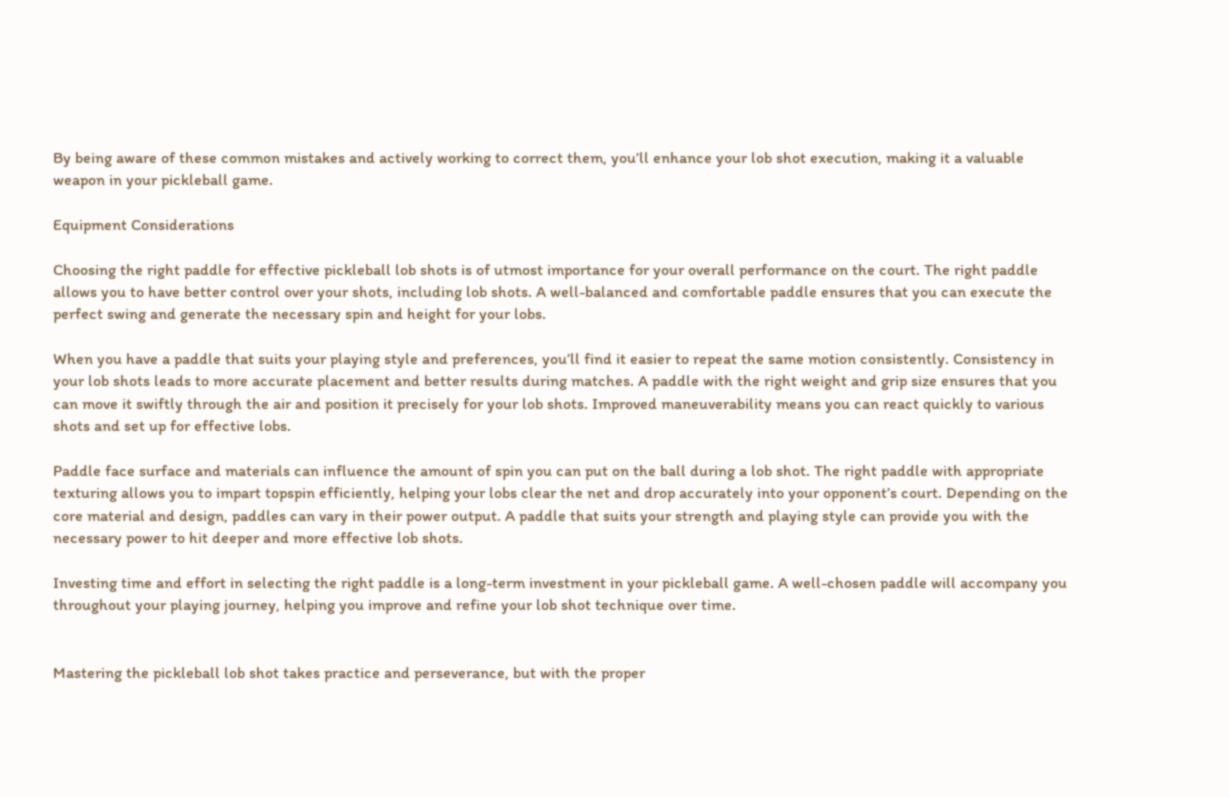By being aware of these common mistakes and actively working to correct them, you’ll enhance your lob shot execution, making it a valuable weapon in your pickleball game.

Equipment Considerations

Choosing the right paddle for effective pickleball lob shots is of utmost importance for your overall performance on the court. The right paddle allows you to have better control over your shots, including lob shots. A well-balanced and comfortable paddle ensures that you can execute the perfect swing and generate the necessary spin and height for your lobs.

When you have a paddle that suits your playing style and preferences, you’ll find it easier to repeat the same motion consistently. Consistency in your lob shots leads to more accurate placement and better results during matches. A paddle with the right weight and grip size ensures that you can move it swiftly through the air and position it precisely for your lob shots. Improved maneuverability means you can react quickly to various shots and set up for effective lobs.

Paddle face surface and materials can influence the amount of spin you can put on the ball during a lob shot. The right paddle with appropriate texturing allows you to impart topspin efficiently, helping your lobs clear the net and drop accurately into your opponent’s court. Depending on the core material and design, paddles can vary in their power output. A paddle that suits your strength and playing style can provide you with the necessary power to hit deeper and more effective lob shots.

Investing time and effort in selecting the right paddle is a long-term investment in your pickleball game. A well-chosen paddle will accompany you throughout your playing journey, helping you improve and refine your lob shot technique over time.


Mastering the pickleball lob shot takes practice and perseverance, but with the proper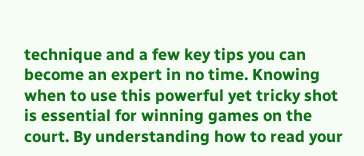technique and a few key tips you can become an expert in no time. Knowing when to use this powerful yet tricky shot is essential for winning games on the court. By understanding how to read your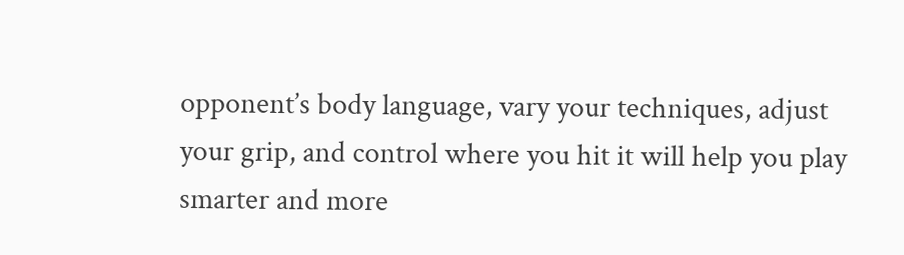opponent’s body language, vary your techniques, adjust your grip, and control where you hit it will help you play smarter and more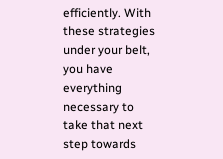efficiently. With these strategies under your belt, you have everything necessary to take that next step towards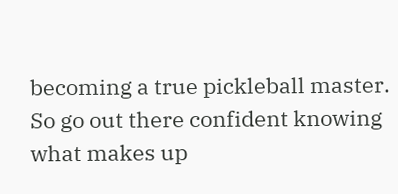becoming a true pickleball master. So go out there confident knowing what makes up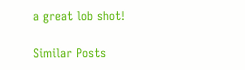a great lob shot!

Similar Posts